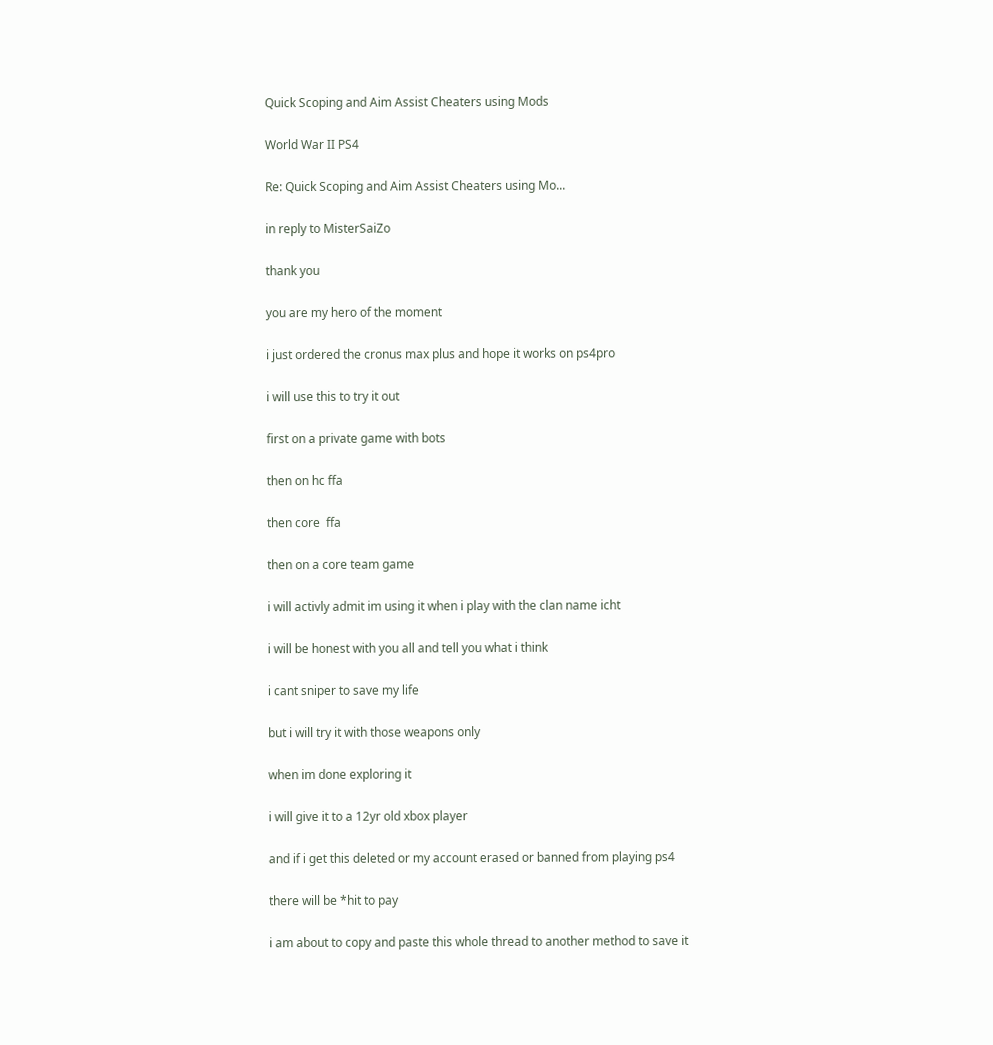Quick Scoping and Aim Assist Cheaters using Mods

World War II PS4

Re: Quick Scoping and Aim Assist Cheaters using Mo...

in reply to MisterSaiZo

thank you

you are my hero of the moment

i just ordered the cronus max plus and hope it works on ps4pro

i will use this to try it out

first on a private game with bots

then on hc ffa

then core  ffa

then on a core team game

i will activly admit im using it when i play with the clan name icht

i will be honest with you all and tell you what i think

i cant sniper to save my life

but i will try it with those weapons only

when im done exploring it

i will give it to a 12yr old xbox player

and if i get this deleted or my account erased or banned from playing ps4

there will be *hit to pay

i am about to copy and paste this whole thread to another method to save it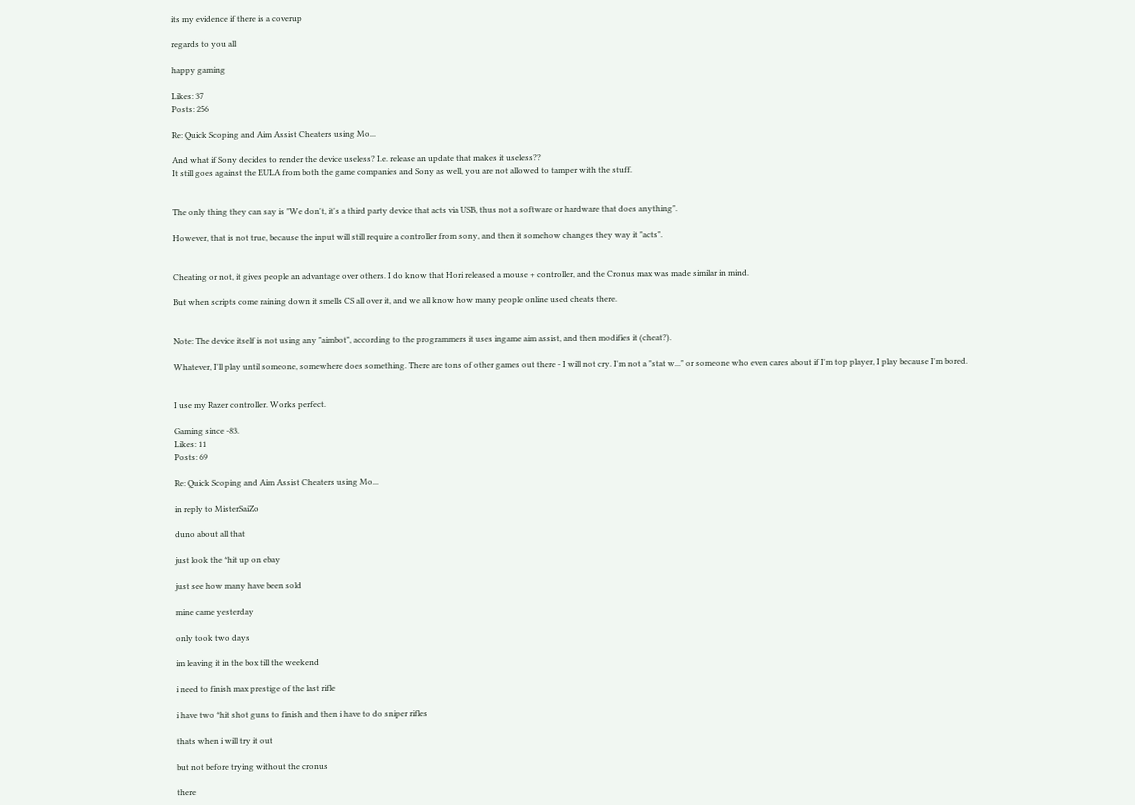its my evidence if there is a coverup

regards to you all

happy gaming

Likes: 37
Posts: 256

Re: Quick Scoping and Aim Assist Cheaters using Mo...

And what if Sony decides to render the device useless? I.e. release an update that makes it useless??
It still goes against the EULA from both the game companies and Sony as well, you are not allowed to tamper with the stuff.


The only thing they can say is "We don't, it's a third party device that acts via USB, thus not a software or hardware that does anything".

However, that is not true, because the input will still require a controller from sony, and then it somehow changes they way it "acts".


Cheating or not, it gives people an advantage over others. I do know that Hori released a mouse + controller, and the Cronus max was made similar in mind.

But when scripts come raining down it smells CS all over it, and we all know how many people online used cheats there.


Note: The device itself is not using any "aimbot", according to the programmers it uses ingame aim assist, and then modifies it (cheat?).

Whatever, I'll play until someone, somewhere does something. There are tons of other games out there - I will not cry. I'm not a "stat w..." or someone who even cares about if I'm top player, I play because I'm bored.


I use my Razer controller. Works perfect.

Gaming since -83.
Likes: 11
Posts: 69

Re: Quick Scoping and Aim Assist Cheaters using Mo...

in reply to MisterSaiZo

duno about all that

just look the *hit up on ebay

just see how many have been sold

mine came yesterday

only took two days

im leaving it in the box till the weekend

i need to finish max prestige of the last rifle

i have two *hit shot guns to finish and then i have to do sniper rifles

thats when i will try it out

but not before trying without the cronus

there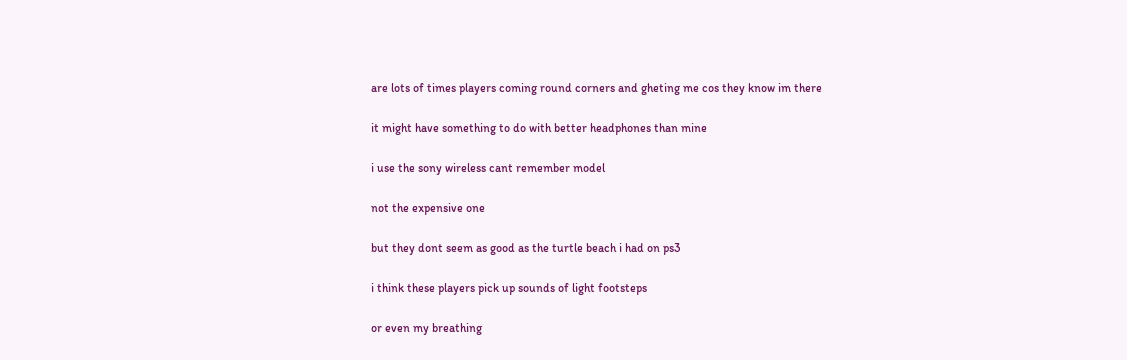are lots of times players coming round corners and gheting me cos they know im there

it might have something to do with better headphones than mine

i use the sony wireless cant remember model

not the expensive one

but they dont seem as good as the turtle beach i had on ps3

i think these players pick up sounds of light footsteps

or even my breathing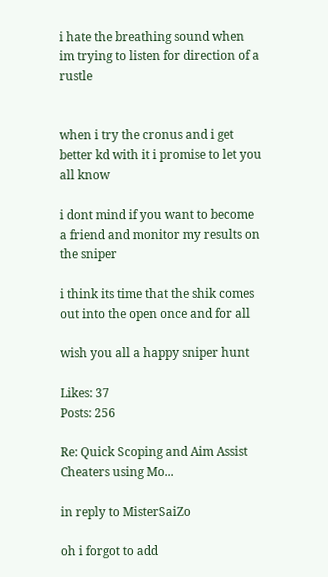i hate the breathing sound when im trying to listen for direction of a rustle


when i try the cronus and i get better kd with it i promise to let you all know

i dont mind if you want to become a friend and monitor my results on the sniper

i think its time that the shik comes out into the open once and for all

wish you all a happy sniper hunt

Likes: 37
Posts: 256

Re: Quick Scoping and Aim Assist Cheaters using Mo...

in reply to MisterSaiZo

oh i forgot to add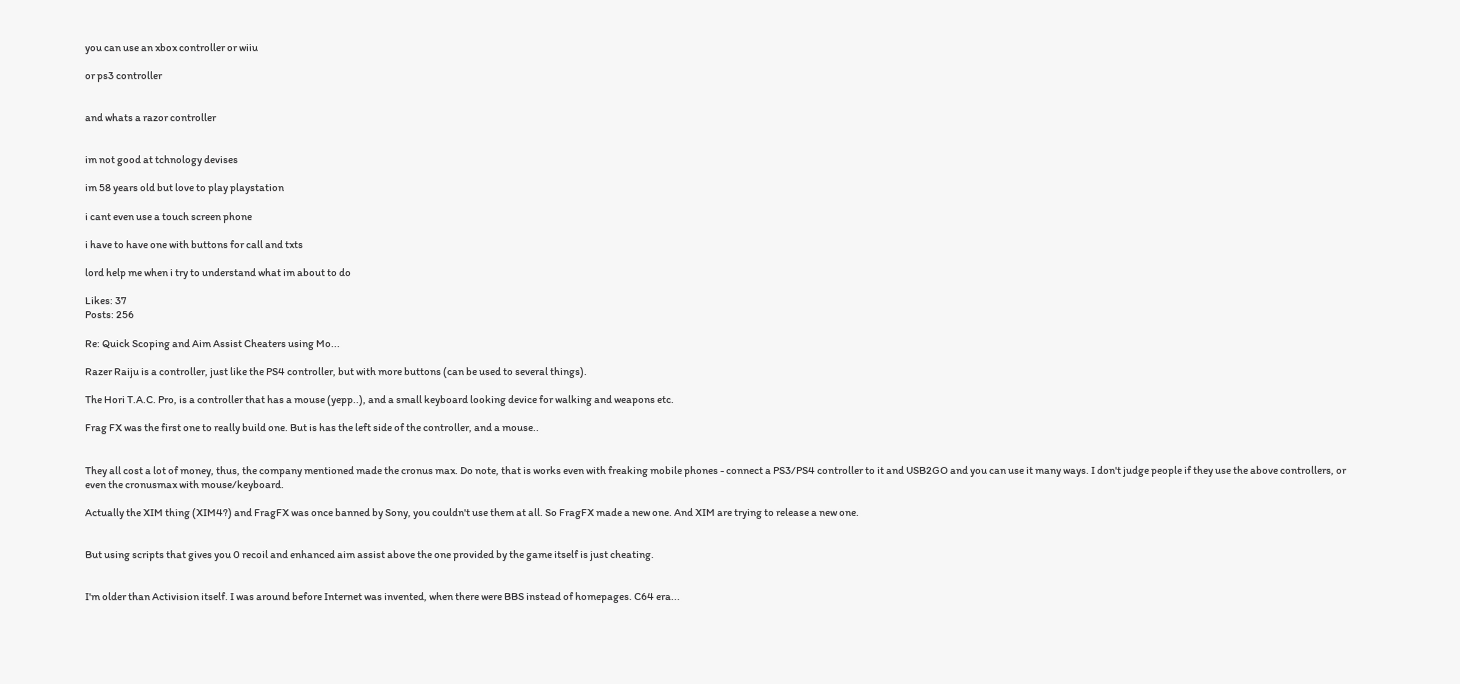you can use an xbox controller or wiiu

or ps3 controller


and whats a razor controller


im not good at tchnology devises

im 58 years old but love to play playstation

i cant even use a touch screen phone

i have to have one with buttons for call and txts

lord help me when i try to understand what im about to do

Likes: 37
Posts: 256

Re: Quick Scoping and Aim Assist Cheaters using Mo...

Razer Raiju is a controller, just like the PS4 controller, but with more buttons (can be used to several things).

The Hori T.A.C. Pro, is a controller that has a mouse (yepp..), and a small keyboard looking device for walking and weapons etc.

Frag FX was the first one to really build one. But is has the left side of the controller, and a mouse..


They all cost a lot of money, thus, the company mentioned made the cronus max. Do note, that is works even with freaking mobile phones - connect a PS3/PS4 controller to it and USB2GO and you can use it many ways. I don't judge people if they use the above controllers, or even the cronusmax with mouse/keyboard.

Actually the XIM thing (XIM4?) and FragFX was once banned by Sony, you couldn't use them at all. So FragFX made a new one. And XIM are trying to release a new one.


But using scripts that gives you 0 recoil and enhanced aim assist above the one provided by the game itself is just cheating.


I'm older than Activision itself. I was around before Internet was invented, when there were BBS instead of homepages. C64 era...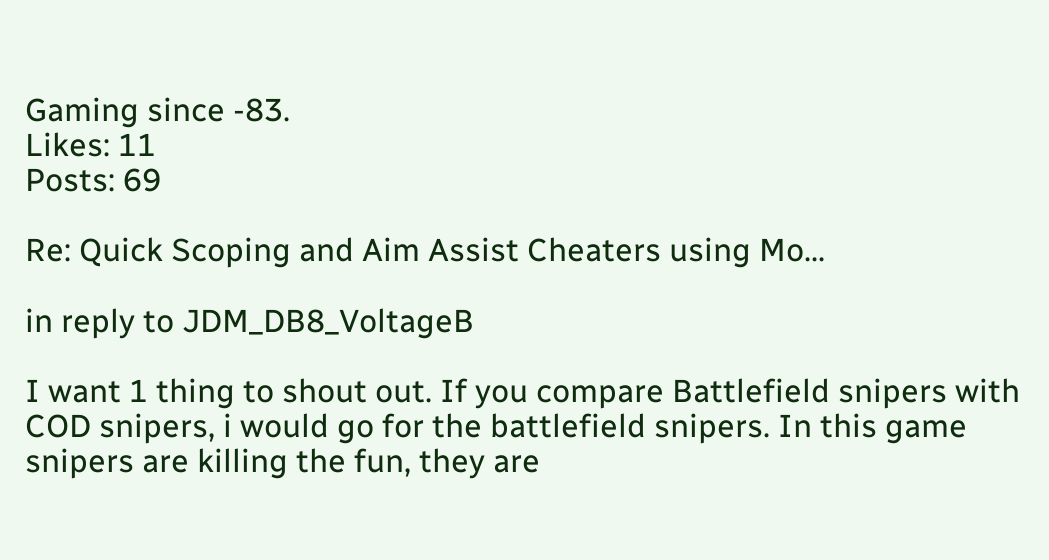Gaming since -83.
Likes: 11
Posts: 69

Re: Quick Scoping and Aim Assist Cheaters using Mo...

in reply to JDM_DB8_VoltageB

I want 1 thing to shout out. If you compare Battlefield snipers with COD snipers, i would go for the battlefield snipers. In this game snipers are killing the fun, they are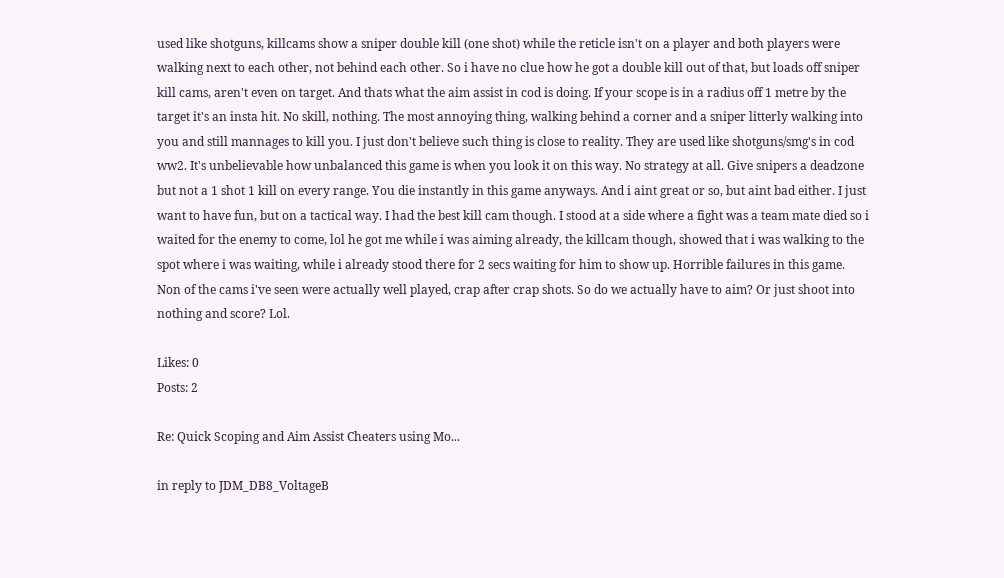used like shotguns, killcams show a sniper double kill (one shot) while the reticle isn't on a player and both players were walking next to each other, not behind each other. So i have no clue how he got a double kill out of that, but loads off sniper kill cams, aren't even on target. And thats what the aim assist in cod is doing. If your scope is in a radius off 1 metre by the target it's an insta hit. No skill, nothing. The most annoying thing, walking behind a corner and a sniper litterly walking into you and still mannages to kill you. I just don't believe such thing is close to reality. They are used like shotguns/smg's in cod ww2. It's unbelievable how unbalanced this game is when you look it on this way. No strategy at all. Give snipers a deadzone but not a 1 shot 1 kill on every range. You die instantly in this game anyways. And i aint great or so, but aint bad either. I just want to have fun, but on a tactical way. I had the best kill cam though. I stood at a side where a fight was a team mate died so i waited for the enemy to come, lol he got me while i was aiming already, the killcam though, showed that i was walking to the spot where i was waiting, while i already stood there for 2 secs waiting for him to show up. Horrible failures in this game. Non of the cams i've seen were actually well played, crap after crap shots. So do we actually have to aim? Or just shoot into nothing and score? Lol.

Likes: 0
Posts: 2

Re: Quick Scoping and Aim Assist Cheaters using Mo...

in reply to JDM_DB8_VoltageB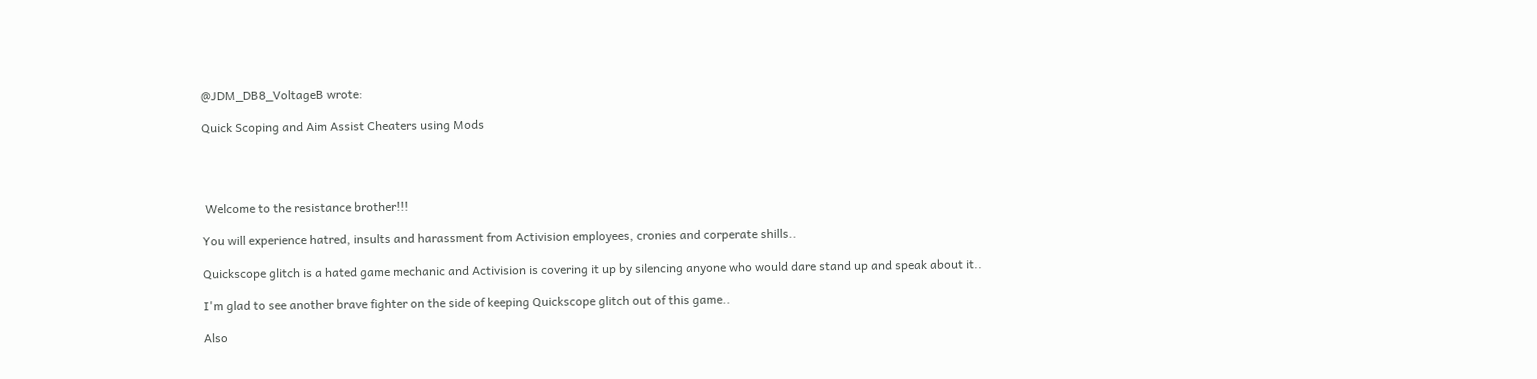@JDM_DB8_VoltageB wrote:

Quick Scoping and Aim Assist Cheaters using Mods




 Welcome to the resistance brother!!!

You will experience hatred, insults and harassment from Activision employees, cronies and corperate shills..

Quickscope glitch is a hated game mechanic and Activision is covering it up by silencing anyone who would dare stand up and speak about it..

I'm glad to see another brave fighter on the side of keeping Quickscope glitch out of this game..

Also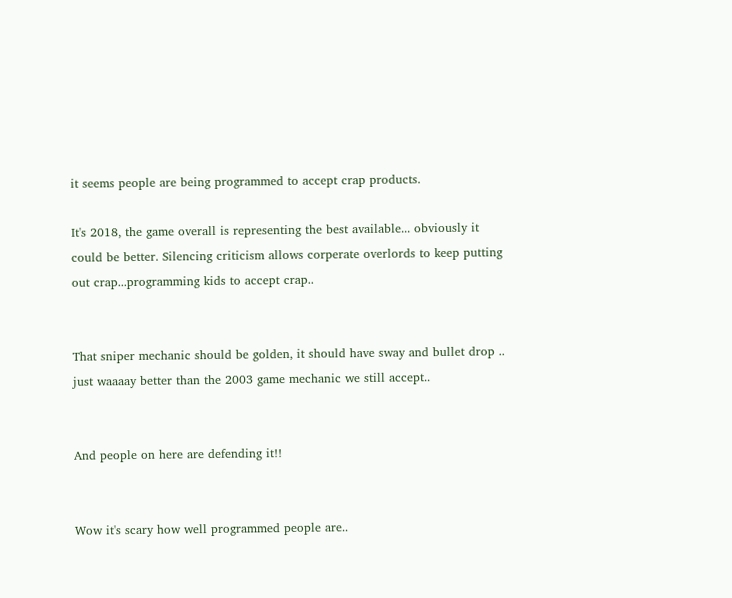it seems people are being programmed to accept crap products.

It's 2018, the game overall is representing the best available... obviously it could be better. Silencing criticism allows corperate overlords to keep putting out crap...programming kids to accept crap..


That sniper mechanic should be golden, it should have sway and bullet drop .. just waaaay better than the 2003 game mechanic we still accept..


And people on here are defending it!!


Wow it's scary how well programmed people are..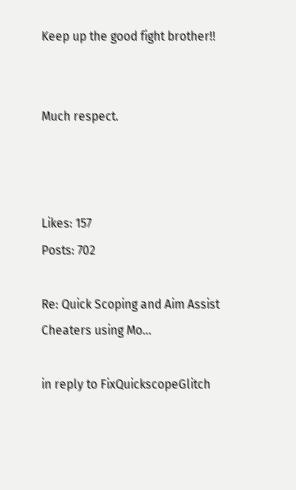Keep up the good fight brother!!


Much respect.



Likes: 157
Posts: 702

Re: Quick Scoping and Aim Assist Cheaters using Mo...

in reply to FixQuickscopeGlitch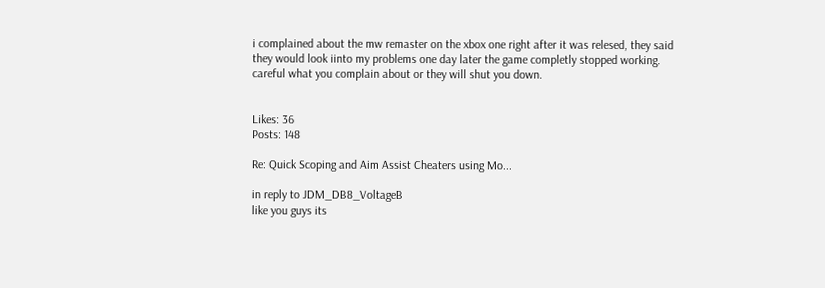i complained about the mw remaster on the xbox one right after it was relesed, they said they would look iinto my problems one day later the game completly stopped working. careful what you complain about or they will shut you down.


Likes: 36
Posts: 148

Re: Quick Scoping and Aim Assist Cheaters using Mo...

in reply to JDM_DB8_VoltageB
like you guys its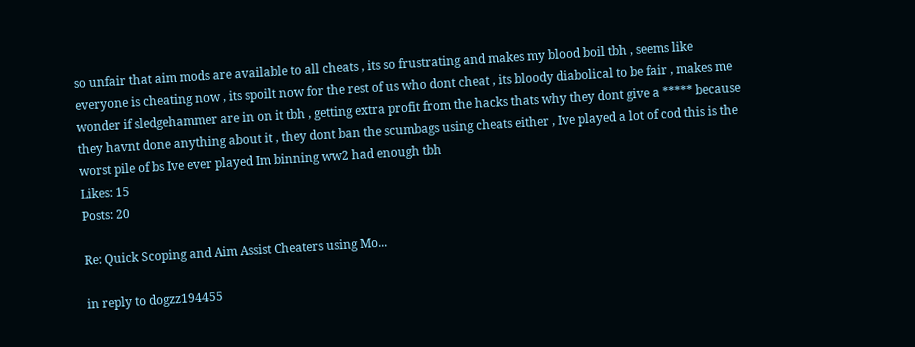so unfair that aim mods are available to all cheats , its so frustrating and makes my blood boil tbh , seems like everyone is cheating now , its spoilt now for the rest of us who dont cheat , its bloody diabolical to be fair , makes me wonder if sledgehammer are in on it tbh , getting extra profit from the hacks thats why they dont give a ***** because they havnt done anything about it , they dont ban the scumbags using cheats either , Ive played a lot of cod this is the worst pile of bs Ive ever played Im binning ww2 had enough tbh
Likes: 15
Posts: 20

Re: Quick Scoping and Aim Assist Cheaters using Mo...

in reply to dogzz194455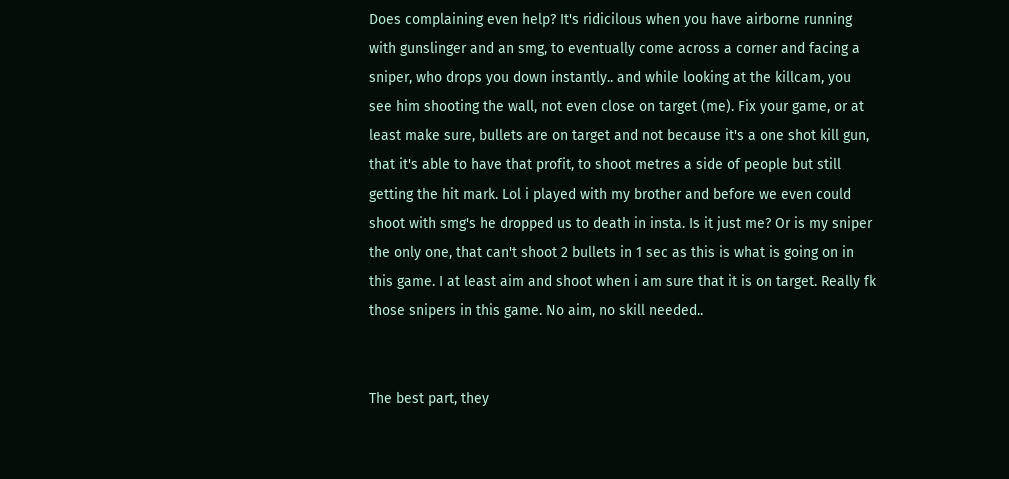Does complaining even help? It's ridicilous when you have airborne running with gunslinger and an smg, to eventually come across a corner and facing a sniper, who drops you down instantly.. and while looking at the killcam, you see him shooting the wall, not even close on target (me). Fix your game, or at least make sure, bullets are on target and not because it's a one shot kill gun, that it's able to have that profit, to shoot metres a side of people but still getting the hit mark. Lol i played with my brother and before we even could shoot with smg's he dropped us to death in insta. Is it just me? Or is my sniper the only one, that can't shoot 2 bullets in 1 sec as this is what is going on in this game. I at least aim and shoot when i am sure that it is on target. Really fk those snipers in this game. No aim, no skill needed..


The best part, they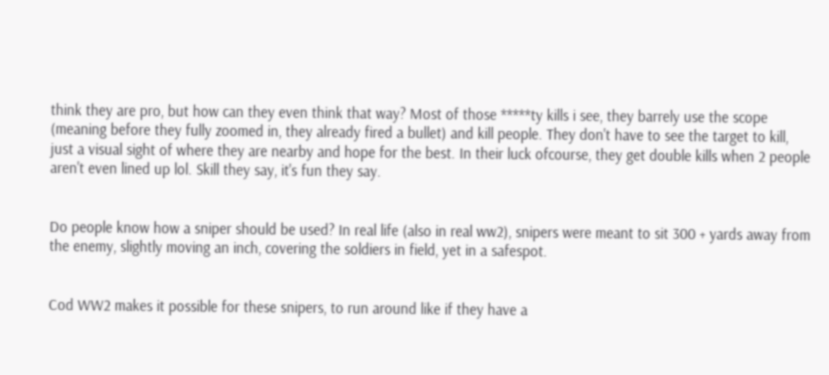think they are pro, but how can they even think that way? Most of those *****ty kills i see, they barrely use the scope (meaning before they fully zoomed in, they already fired a bullet) and kill people. They don't have to see the target to kill, just a visual sight of where they are nearby and hope for the best. In their luck ofcourse, they get double kills when 2 people aren't even lined up lol. Skill they say, it's fun they say.


Do people know how a sniper should be used? In real life (also in real ww2), snipers were meant to sit 300 + yards away from the enemy, slightly moving an inch, covering the soldiers in field, yet in a safespot.


Cod WW2 makes it possible for these snipers, to run around like if they have a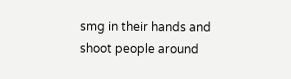smg in their hands and shoot people around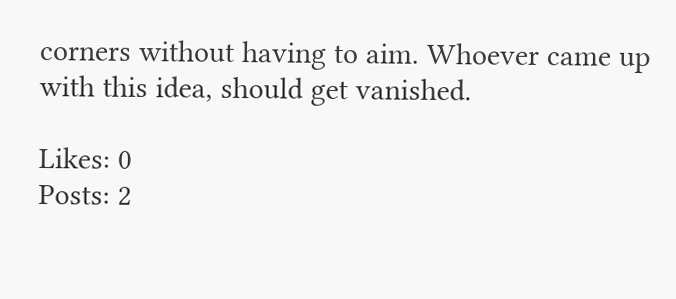corners without having to aim. Whoever came up with this idea, should get vanished.

Likes: 0
Posts: 2